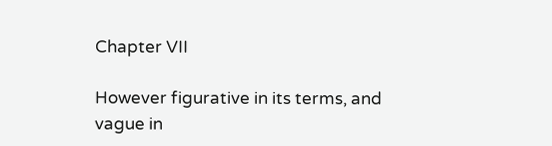Chapter VII

However figurative in its terms, and vague in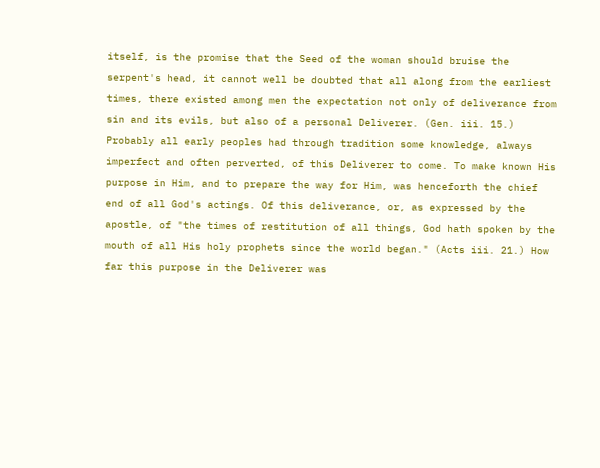itself, is the promise that the Seed of the woman should bruise the serpent's head, it cannot well be doubted that all along from the earliest times, there existed among men the expectation not only of deliverance from sin and its evils, but also of a personal Deliverer. (Gen. iii. 15.) Probably all early peoples had through tradition some knowledge, always imperfect and often perverted, of this Deliverer to come. To make known His purpose in Him, and to prepare the way for Him, was henceforth the chief end of all God's actings. Of this deliverance, or, as expressed by the apostle, of "the times of restitution of all things, God hath spoken by the mouth of all His holy prophets since the world began." (Acts iii. 21.) How far this purpose in the Deliverer was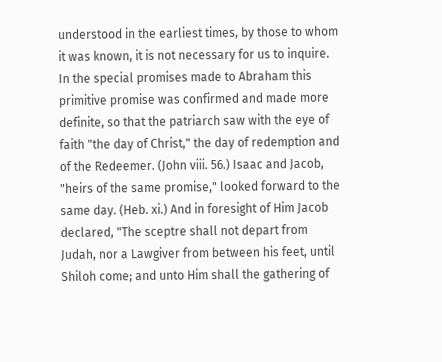understood in the earliest times, by those to whom it was known, it is not necessary for us to inquire. In the special promises made to Abraham this primitive promise was confirmed and made more definite, so that the patriarch saw with the eye of faith "the day of Christ," the day of redemption and of the Redeemer. (John viii. 56.) Isaac and Jacob, "heirs of the same promise," looked forward to the same day. (Heb. xi.) And in foresight of Him Jacob declared, "The sceptre shall not depart from Judah, nor a Lawgiver from between his feet, until Shiloh come; and unto Him shall the gathering of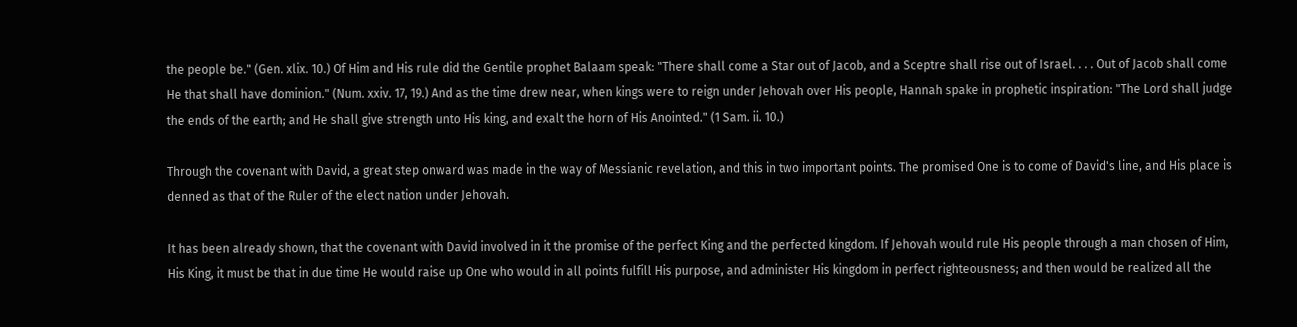the people be." (Gen. xlix. 10.) Of Him and His rule did the Gentile prophet Balaam speak: "There shall come a Star out of Jacob, and a Sceptre shall rise out of Israel. . . . Out of Jacob shall come He that shall have dominion." (Num. xxiv. 17, 19.) And as the time drew near, when kings were to reign under Jehovah over His people, Hannah spake in prophetic inspiration: "The Lord shall judge the ends of the earth; and He shall give strength unto His king, and exalt the horn of His Anointed." (1 Sam. ii. 10.)

Through the covenant with David, a great step onward was made in the way of Messianic revelation, and this in two important points. The promised One is to come of David's line, and His place is denned as that of the Ruler of the elect nation under Jehovah.

It has been already shown, that the covenant with David involved in it the promise of the perfect King and the perfected kingdom. If Jehovah would rule His people through a man chosen of Him, His King, it must be that in due time He would raise up One who would in all points fulfill His purpose, and administer His kingdom in perfect righteousness; and then would be realized all the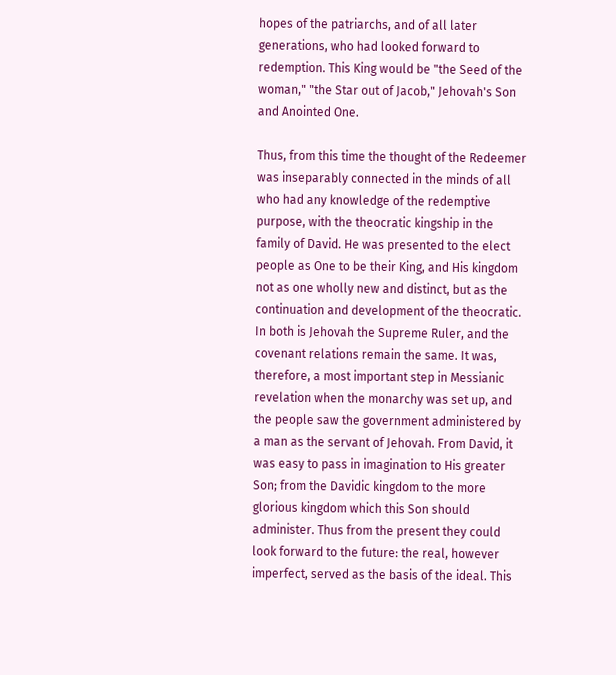hopes of the patriarchs, and of all later generations, who had looked forward to redemption. This King would be "the Seed of the woman," "the Star out of Jacob," Jehovah's Son and Anointed One.

Thus, from this time the thought of the Redeemer was inseparably connected in the minds of all who had any knowledge of the redemptive purpose, with the theocratic kingship in the family of David. He was presented to the elect people as One to be their King, and His kingdom not as one wholly new and distinct, but as the continuation and development of the theocratic. In both is Jehovah the Supreme Ruler, and the covenant relations remain the same. It was, therefore, a most important step in Messianic revelation when the monarchy was set up, and the people saw the government administered by a man as the servant of Jehovah. From David, it was easy to pass in imagination to His greater Son; from the Davidic kingdom to the more glorious kingdom which this Son should administer. Thus from the present they could look forward to the future: the real, however imperfect, served as the basis of the ideal. This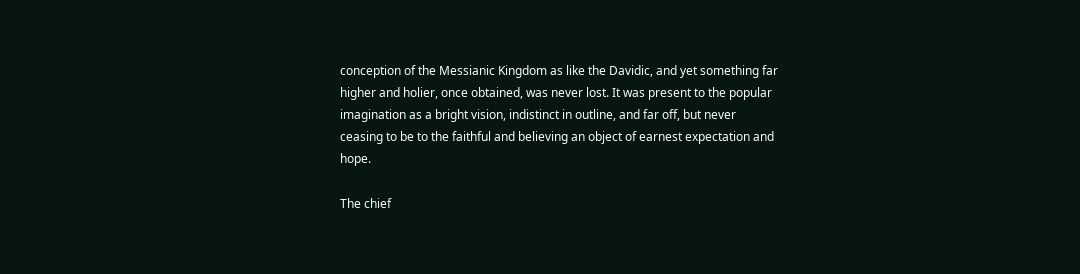conception of the Messianic Kingdom as like the Davidic, and yet something far higher and holier, once obtained, was never lost. It was present to the popular imagination as a bright vision, indistinct in outline, and far off, but never ceasing to be to the faithful and believing an object of earnest expectation and hope.

The chief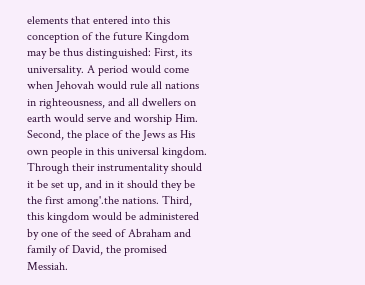elements that entered into this conception of the future Kingdom may be thus distinguished: First, its universality. A period would come when Jehovah would rule all nations in righteousness, and all dwellers on earth would serve and worship Him. Second, the place of the Jews as His own people in this universal kingdom. Through their instrumentality should it be set up, and in it should they be the first among'.the nations. Third, this kingdom would be administered by one of the seed of Abraham and family of David, the promised Messiah.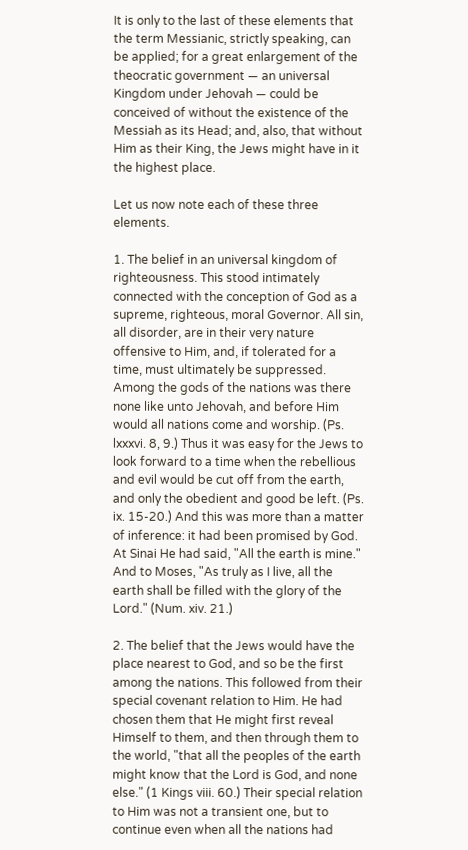It is only to the last of these elements that the term Messianic, strictly speaking, can be applied; for a great enlargement of the theocratic government — an universal Kingdom under Jehovah — could be conceived of without the existence of the Messiah as its Head; and, also, that without Him as their King, the Jews might have in it the highest place.

Let us now note each of these three elements.

1. The belief in an universal kingdom of righteousness. This stood intimately connected with the conception of God as a supreme, righteous, moral Governor. All sin, all disorder, are in their very nature offensive to Him, and, if tolerated for a time, must ultimately be suppressed. Among the gods of the nations was there none like unto Jehovah, and before Him would all nations come and worship. (Ps. lxxxvi. 8, 9.) Thus it was easy for the Jews to look forward to a time when the rebellious and evil would be cut off from the earth, and only the obedient and good be left. (Ps. ix. 15-20.) And this was more than a matter of inference: it had been promised by God. At Sinai He had said, "All the earth is mine." And to Moses, "As truly as I live, all the earth shall be filled with the glory of the Lord." (Num. xiv. 21.)

2. The belief that the Jews would have the place nearest to God, and so be the first among the nations. This followed from their special covenant relation to Him. He had chosen them that He might first reveal Himself to them, and then through them to the world, "that all the peoples of the earth might know that the Lord is God, and none else." (1 Kings viii. 60.) Their special relation to Him was not a transient one, but to continue even when all the nations had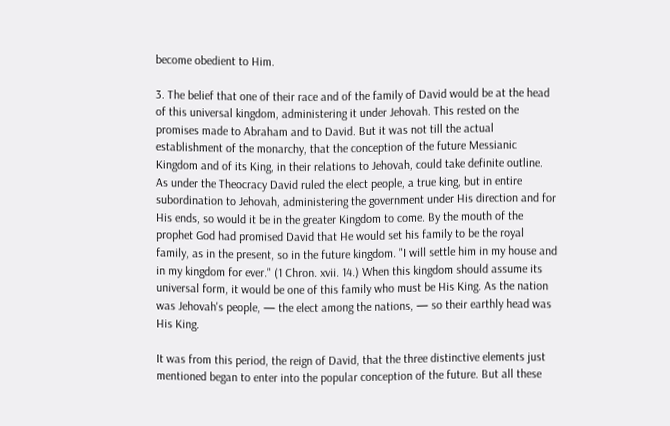become obedient to Him.

3. The belief that one of their race and of the family of David would be at the head of this universal kingdom, administering it under Jehovah. This rested on the promises made to Abraham and to David. But it was not till the actual establishment of the monarchy, that the conception of the future Messianic Kingdom and of its King, in their relations to Jehovah, could take definite outline. As under the Theocracy David ruled the elect people, a true king, but in entire subordination to Jehovah, administering the government under His direction and for His ends, so would it be in the greater Kingdom to come. By the mouth of the prophet God had promised David that He would set his family to be the royal family, as in the present, so in the future kingdom. "I will settle him in my house and in my kingdom for ever." (1 Chron. xvii. 14.) When this kingdom should assume its universal form, it would be one of this family who must be His King. As the nation was Jehovah's people, — the elect among the nations, — so their earthly head was His King.

It was from this period, the reign of David, that the three distinctive elements just mentioned began to enter into the popular conception of the future. But all these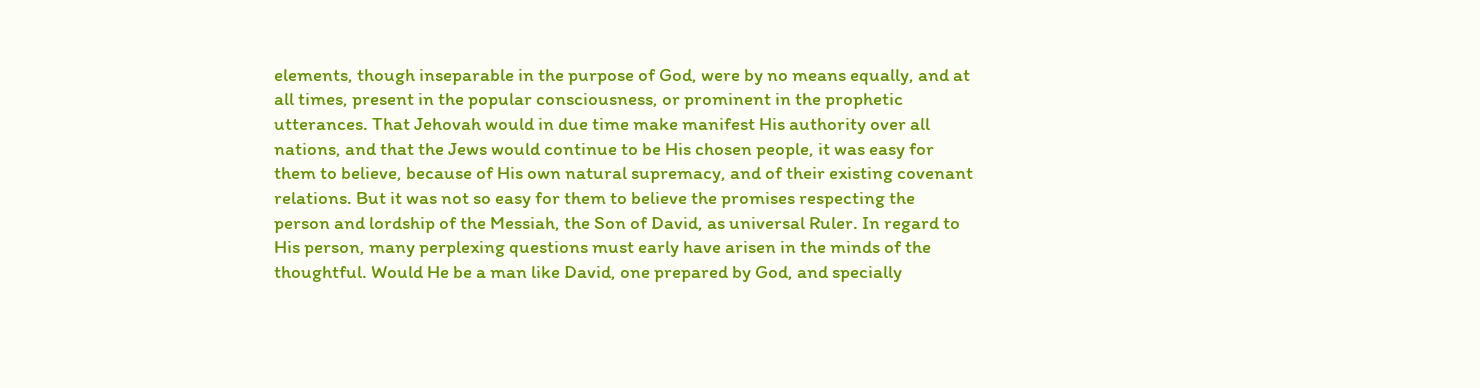elements, though inseparable in the purpose of God, were by no means equally, and at all times, present in the popular consciousness, or prominent in the prophetic utterances. That Jehovah would in due time make manifest His authority over all nations, and that the Jews would continue to be His chosen people, it was easy for them to believe, because of His own natural supremacy, and of their existing covenant relations. But it was not so easy for them to believe the promises respecting the person and lordship of the Messiah, the Son of David, as universal Ruler. In regard to His person, many perplexing questions must early have arisen in the minds of the thoughtful. Would He be a man like David, one prepared by God, and specially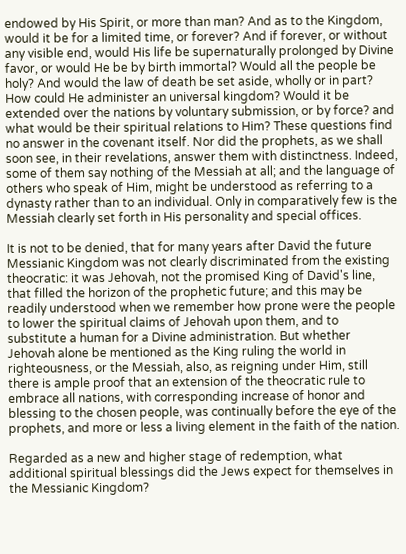endowed by His Spirit, or more than man? And as to the Kingdom, would it be for a limited time, or forever? And if forever, or without any visible end, would His life be supernaturally prolonged by Divine favor, or would He be by birth immortal? Would all the people be holy? And would the law of death be set aside, wholly or in part? How could He administer an universal kingdom? Would it be extended over the nations by voluntary submission, or by force? and what would be their spiritual relations to Him? These questions find no answer in the covenant itself. Nor did the prophets, as we shall soon see, in their revelations, answer them with distinctness. Indeed, some of them say nothing of the Messiah at all; and the language of others who speak of Him, might be understood as referring to a dynasty rather than to an individual. Only in comparatively few is the Messiah clearly set forth in His personality and special offices.

It is not to be denied, that for many years after David the future Messianic Kingdom was not clearly discriminated from the existing theocratic: it was Jehovah, not the promised King of David's line, that filled the horizon of the prophetic future; and this may be readily understood when we remember how prone were the people to lower the spiritual claims of Jehovah upon them, and to substitute a human for a Divine administration. But whether Jehovah alone be mentioned as the King ruling the world in righteousness, or the Messiah, also, as reigning under Him, still there is ample proof that an extension of the theocratic rule to embrace all nations, with corresponding increase of honor and blessing to the chosen people, was continually before the eye of the prophets, and more or less a living element in the faith of the nation.

Regarded as a new and higher stage of redemption, what additional spiritual blessings did the Jews expect for themselves in the Messianic Kingdom?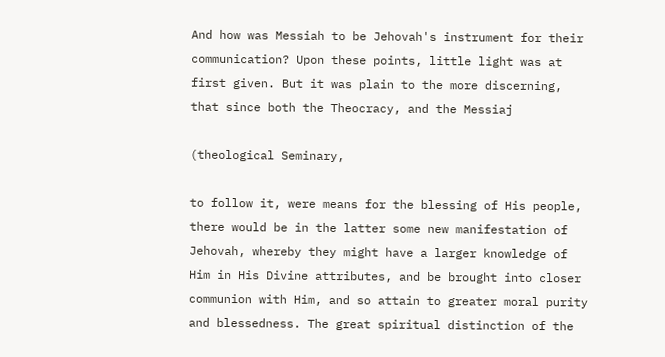And how was Messiah to be Jehovah's instrument for their communication? Upon these points, little light was at first given. But it was plain to the more discerning, that since both the Theocracy, and the Messiaj

(theological Seminary,

to follow it, were means for the blessing of His people, there would be in the latter some new manifestation of Jehovah, whereby they might have a larger knowledge of Him in His Divine attributes, and be brought into closer communion with Him, and so attain to greater moral purity and blessedness. The great spiritual distinction of the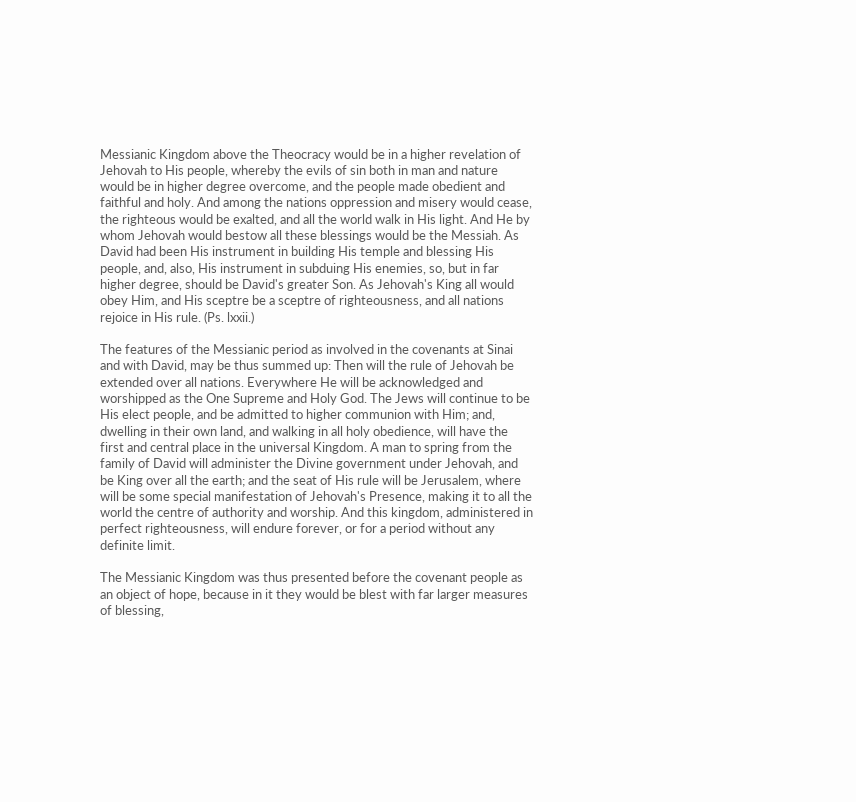Messianic Kingdom above the Theocracy would be in a higher revelation of Jehovah to His people, whereby the evils of sin both in man and nature would be in higher degree overcome, and the people made obedient and faithful and holy. And among the nations oppression and misery would cease, the righteous would be exalted, and all the world walk in His light. And He by whom Jehovah would bestow all these blessings would be the Messiah. As David had been His instrument in building His temple and blessing His people, and, also, His instrument in subduing His enemies, so, but in far higher degree, should be David's greater Son. As Jehovah's King all would obey Him, and His sceptre be a sceptre of righteousness, and all nations rejoice in His rule. (Ps. lxxii.)

The features of the Messianic period as involved in the covenants at Sinai and with David, may be thus summed up: Then will the rule of Jehovah be extended over all nations. Everywhere He will be acknowledged and worshipped as the One Supreme and Holy God. The Jews will continue to be His elect people, and be admitted to higher communion with Him; and, dwelling in their own land, and walking in all holy obedience, will have the first and central place in the universal Kingdom. A man to spring from the family of David will administer the Divine government under Jehovah, and be King over all the earth; and the seat of His rule will be Jerusalem, where will be some special manifestation of Jehovah's Presence, making it to all the world the centre of authority and worship. And this kingdom, administered in perfect righteousness, will endure forever, or for a period without any definite limit.

The Messianic Kingdom was thus presented before the covenant people as an object of hope, because in it they would be blest with far larger measures of blessing,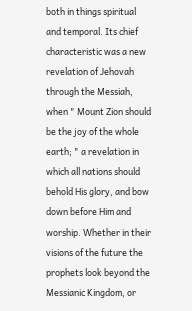both in things spiritual and temporal. Its chief characteristic was a new revelation of Jehovah through the Messiah, when " Mount Zion should be the joy of the whole earth; " a revelation in which all nations should behold His glory, and bow down before Him and worship. Whether in their visions of the future the prophets look beyond the Messianic Kingdom, or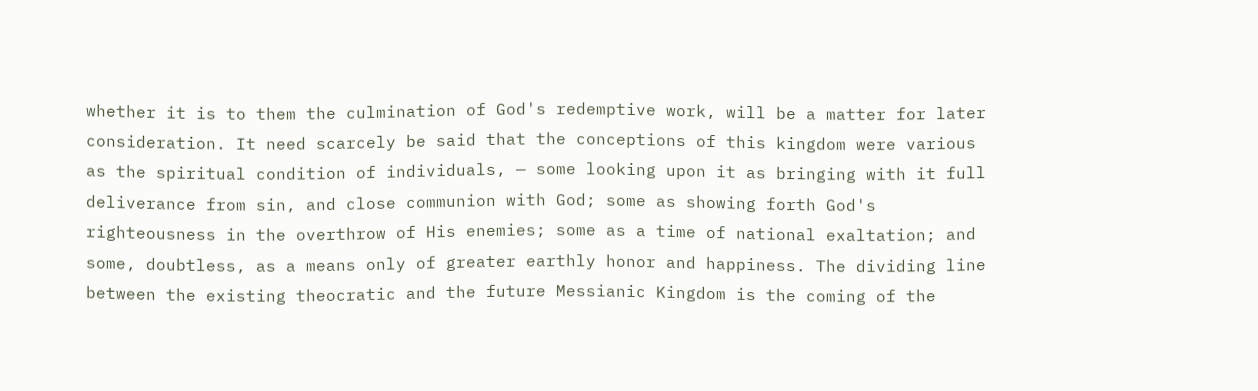whether it is to them the culmination of God's redemptive work, will be a matter for later consideration. It need scarcely be said that the conceptions of this kingdom were various as the spiritual condition of individuals, — some looking upon it as bringing with it full deliverance from sin, and close communion with God; some as showing forth God's righteousness in the overthrow of His enemies; some as a time of national exaltation; and some, doubtless, as a means only of greater earthly honor and happiness. The dividing line between the existing theocratic and the future Messianic Kingdom is the coming of the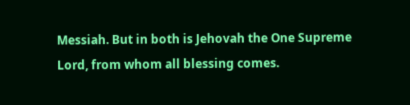Messiah. But in both is Jehovah the One Supreme Lord, from whom all blessing comes.